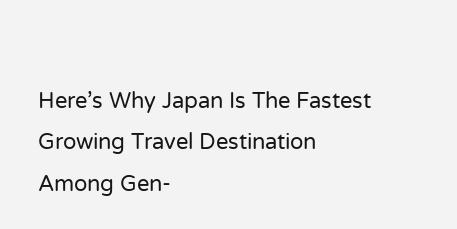Here’s Why Japan Is The Fastest Growing Travel Destination Among Gen-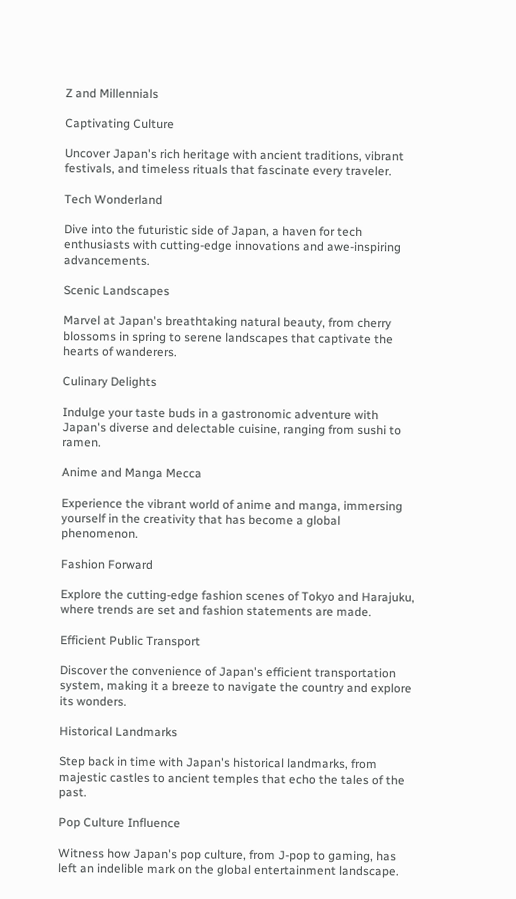Z and Millennials

Captivating Culture

Uncover Japan's rich heritage with ancient traditions, vibrant festivals, and timeless rituals that fascinate every traveler.

Tech Wonderland

Dive into the futuristic side of Japan, a haven for tech enthusiasts with cutting-edge innovations and awe-inspiring advancements.

Scenic Landscapes

Marvel at Japan's breathtaking natural beauty, from cherry blossoms in spring to serene landscapes that captivate the hearts of wanderers.

Culinary Delights

Indulge your taste buds in a gastronomic adventure with Japan's diverse and delectable cuisine, ranging from sushi to ramen.

Anime and Manga Mecca

Experience the vibrant world of anime and manga, immersing yourself in the creativity that has become a global phenomenon.

Fashion Forward

Explore the cutting-edge fashion scenes of Tokyo and Harajuku, where trends are set and fashion statements are made.

Efficient Public Transport

Discover the convenience of Japan's efficient transportation system, making it a breeze to navigate the country and explore its wonders.

Historical Landmarks

Step back in time with Japan's historical landmarks, from majestic castles to ancient temples that echo the tales of the past.

Pop Culture Influence

Witness how Japan's pop culture, from J-pop to gaming, has left an indelible mark on the global entertainment landscape.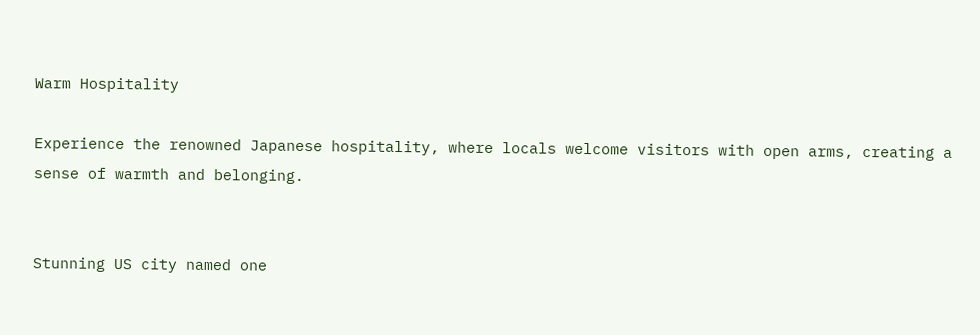Warm Hospitality

Experience the renowned Japanese hospitality, where locals welcome visitors with open arms, creating a sense of warmth and belonging.


Stunning US city named one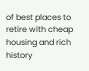of best places to retire with cheap housing and rich history